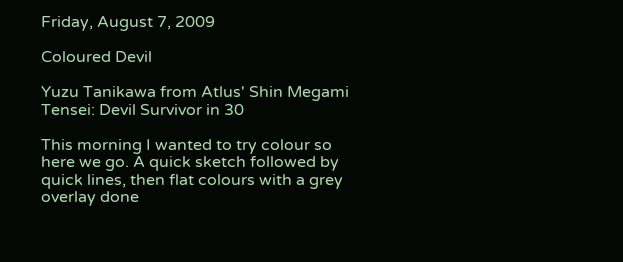Friday, August 7, 2009

Coloured Devil

Yuzu Tanikawa from Atlus' Shin Megami Tensei: Devil Survivor in 30

This morning I wanted to try colour so here we go. A quick sketch followed by quick lines, then flat colours with a grey overlay done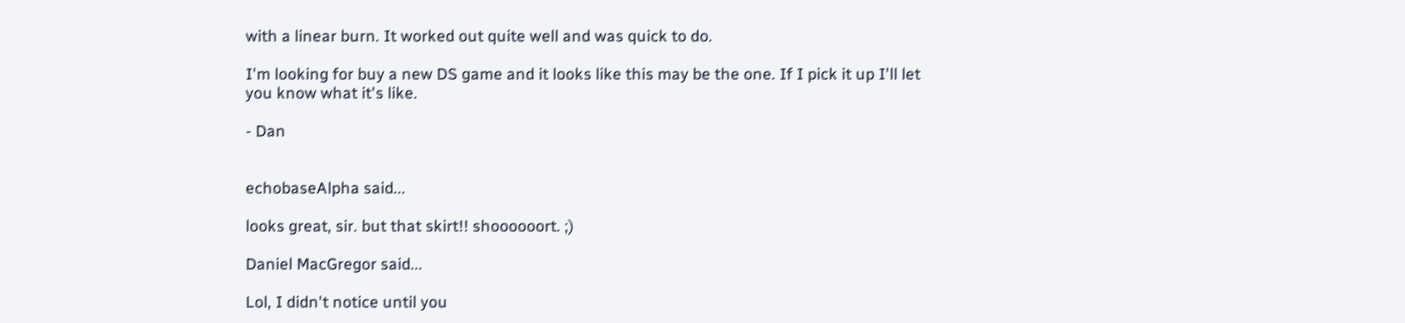with a linear burn. It worked out quite well and was quick to do.

I'm looking for buy a new DS game and it looks like this may be the one. If I pick it up I'll let you know what it's like.

- Dan


echobaseAlpha said...

looks great, sir. but that skirt!! shoooooort. ;)

Daniel MacGregor said...

Lol, I didn't notice until you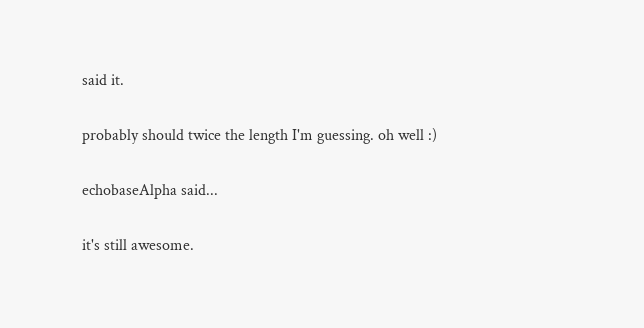said it.

probably should twice the length I'm guessing. oh well :)

echobaseAlpha said...

it's still awesome.